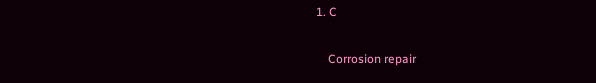1. C

    Corrosion repair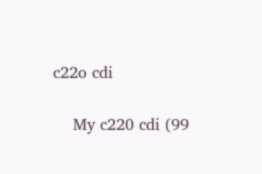c22o cdi

    My c220 cdi (99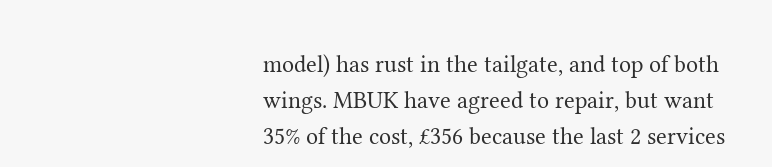model) has rust in the tailgate, and top of both wings. MBUK have agreed to repair, but want 35% of the cost, £356 because the last 2 services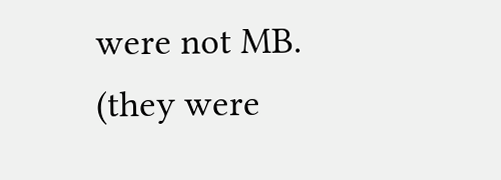were not MB. (they were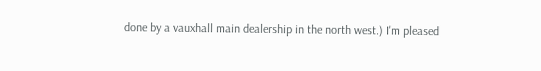done by a vauxhall main dealership in the north west.) I'm pleased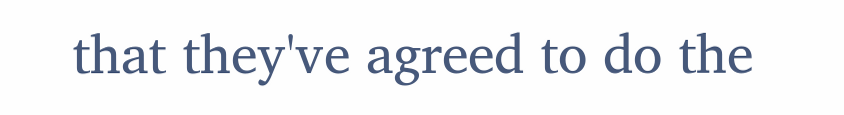that they've agreed to do the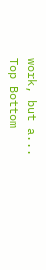work, but a...
Top Bottom